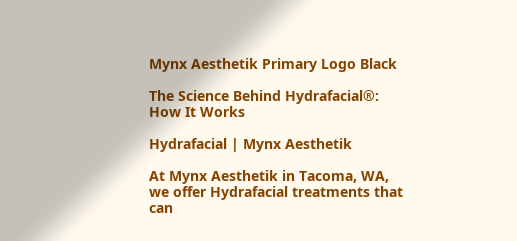Mynx Aesthetik Primary Logo Black

The Science Behind Hydrafacial®: How It Works

Hydrafacial | Mynx Aesthetik

At Mynx Aesthetik in Tacoma, WA, we offer Hydrafacial treatments that can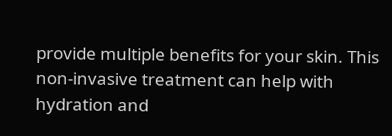provide multiple benefits for your skin. This non-invasive treatment can help with hydration and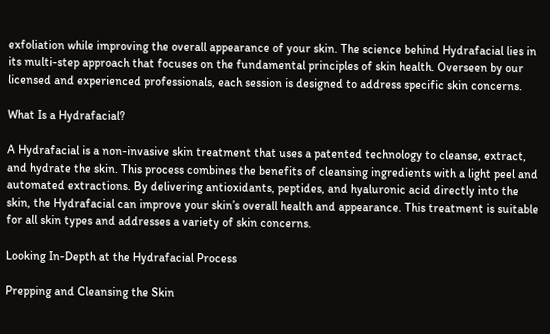exfoliation while improving the overall appearance of your skin. The science behind Hydrafacial lies in its multi-step approach that focuses on the fundamental principles of skin health. Overseen by our licensed and experienced professionals, each session is designed to address specific skin concerns.

What Is a Hydrafacial?

A Hydrafacial is a non-invasive skin treatment that uses a patented technology to cleanse, extract, and hydrate the skin. This process combines the benefits of cleansing ingredients with a light peel and automated extractions. By delivering antioxidants, peptides, and hyaluronic acid directly into the skin, the Hydrafacial can improve your skin’s overall health and appearance. This treatment is suitable for all skin types and addresses a variety of skin concerns.

Looking In-Depth at the Hydrafacial Process

Prepping and Cleansing the Skin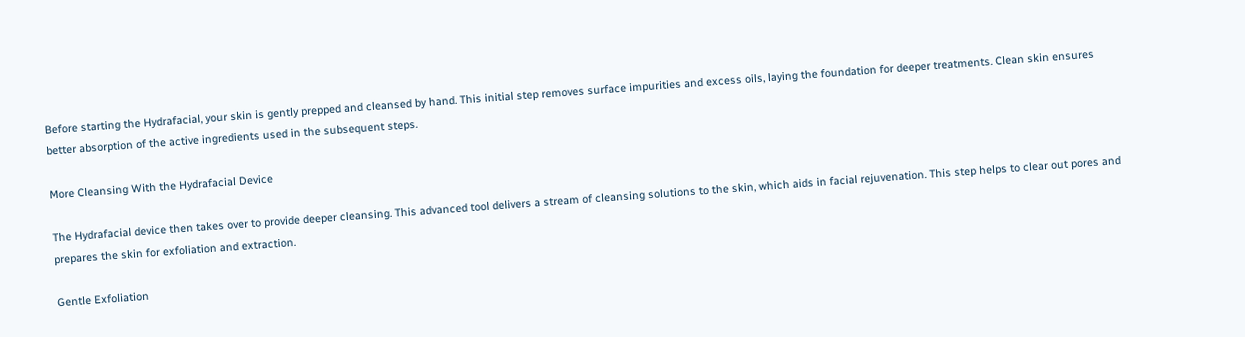Before starting the Hydrafacial, your skin is gently prepped and cleansed by hand. This initial step removes surface impurities and excess oils, laying the foundation for deeper treatments. Clean skin ensures better absorption of the active ingredients used in the subsequent steps.

More Cleansing With the Hydrafacial Device

The Hydrafacial device then takes over to provide deeper cleansing. This advanced tool delivers a stream of cleansing solutions to the skin, which aids in facial rejuvenation. This step helps to clear out pores and prepares the skin for exfoliation and extraction.

Gentle Exfoliation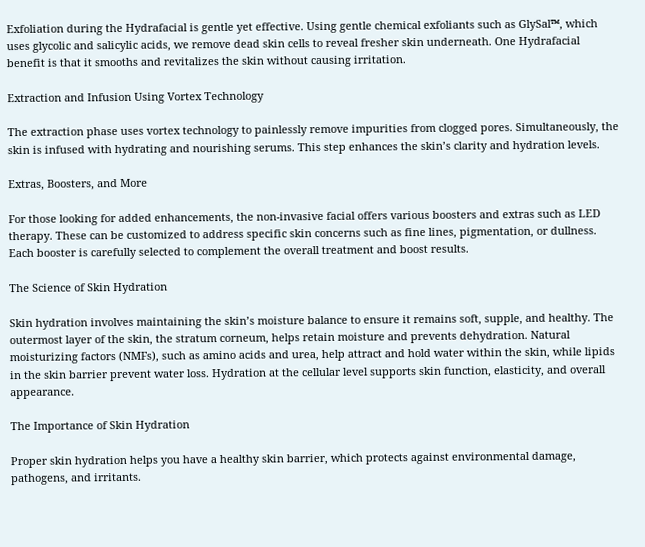Exfoliation during the Hydrafacial is gentle yet effective. Using gentle chemical exfoliants such as GlySal™, which uses glycolic and salicylic acids, we remove dead skin cells to reveal fresher skin underneath. One Hydrafacial benefit is that it smooths and revitalizes the skin without causing irritation.

Extraction and Infusion Using Vortex Technology

The extraction phase uses vortex technology to painlessly remove impurities from clogged pores. Simultaneously, the skin is infused with hydrating and nourishing serums. This step enhances the skin’s clarity and hydration levels.

Extras, Boosters, and More

For those looking for added enhancements, the non-invasive facial offers various boosters and extras such as LED therapy. These can be customized to address specific skin concerns such as fine lines, pigmentation, or dullness. Each booster is carefully selected to complement the overall treatment and boost results.

The Science of Skin Hydration

Skin hydration involves maintaining the skin’s moisture balance to ensure it remains soft, supple, and healthy. The outermost layer of the skin, the stratum corneum, helps retain moisture and prevents dehydration. Natural moisturizing factors (NMFs), such as amino acids and urea, help attract and hold water within the skin, while lipids in the skin barrier prevent water loss. Hydration at the cellular level supports skin function, elasticity, and overall appearance.

The Importance of Skin Hydration

Proper skin hydration helps you have a healthy skin barrier, which protects against environmental damage, pathogens, and irritants.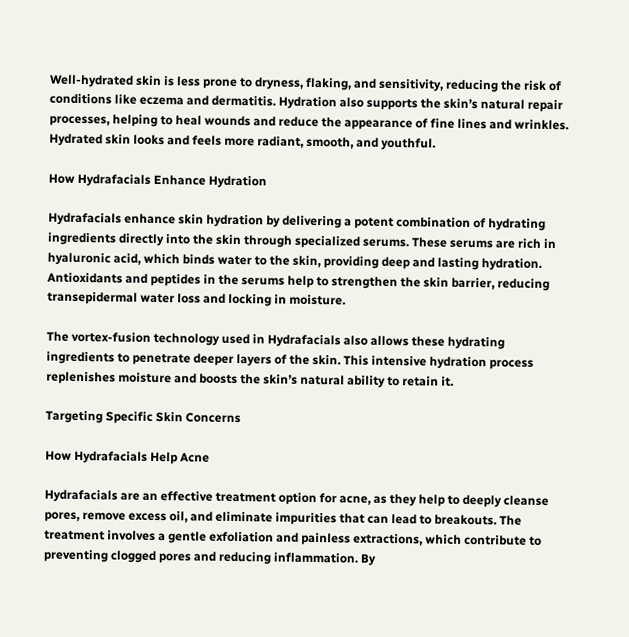Well-hydrated skin is less prone to dryness, flaking, and sensitivity, reducing the risk of conditions like eczema and dermatitis. Hydration also supports the skin’s natural repair processes, helping to heal wounds and reduce the appearance of fine lines and wrinkles. Hydrated skin looks and feels more radiant, smooth, and youthful.

How Hydrafacials Enhance Hydration

Hydrafacials enhance skin hydration by delivering a potent combination of hydrating ingredients directly into the skin through specialized serums. These serums are rich in hyaluronic acid, which binds water to the skin, providing deep and lasting hydration. Antioxidants and peptides in the serums help to strengthen the skin barrier, reducing transepidermal water loss and locking in moisture.

The vortex-fusion technology used in Hydrafacials also allows these hydrating ingredients to penetrate deeper layers of the skin. This intensive hydration process replenishes moisture and boosts the skin’s natural ability to retain it.

Targeting Specific Skin Concerns

How Hydrafacials Help Acne

Hydrafacials are an effective treatment option for acne, as they help to deeply cleanse pores, remove excess oil, and eliminate impurities that can lead to breakouts. The treatment involves a gentle exfoliation and painless extractions, which contribute to preventing clogged pores and reducing inflammation. By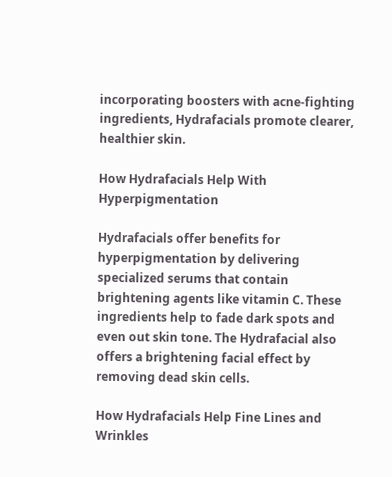incorporating boosters with acne-fighting ingredients, Hydrafacials promote clearer, healthier skin.

How Hydrafacials Help With Hyperpigmentation

Hydrafacials offer benefits for hyperpigmentation by delivering specialized serums that contain brightening agents like vitamin C. These ingredients help to fade dark spots and even out skin tone. The Hydrafacial also offers a brightening facial effect by removing dead skin cells.

How Hydrafacials Help Fine Lines and Wrinkles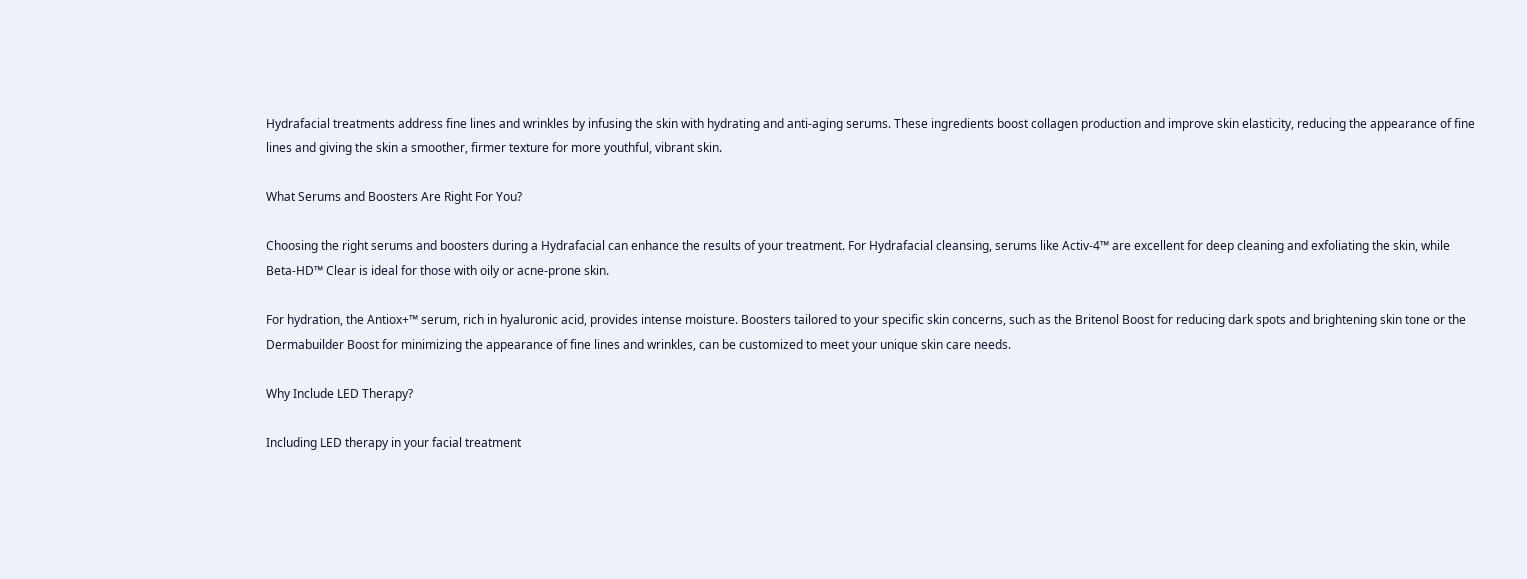Hydrafacial treatments address fine lines and wrinkles by infusing the skin with hydrating and anti-aging serums. These ingredients boost collagen production and improve skin elasticity, reducing the appearance of fine lines and giving the skin a smoother, firmer texture for more youthful, vibrant skin.

What Serums and Boosters Are Right For You?

Choosing the right serums and boosters during a Hydrafacial can enhance the results of your treatment. For Hydrafacial cleansing, serums like Activ-4™ are excellent for deep cleaning and exfoliating the skin, while Beta-HD™ Clear is ideal for those with oily or acne-prone skin.

For hydration, the Antiox+™ serum, rich in hyaluronic acid, provides intense moisture. Boosters tailored to your specific skin concerns, such as the Britenol Boost for reducing dark spots and brightening skin tone or the Dermabuilder Boost for minimizing the appearance of fine lines and wrinkles, can be customized to meet your unique skin care needs.

Why Include LED Therapy?

Including LED therapy in your facial treatment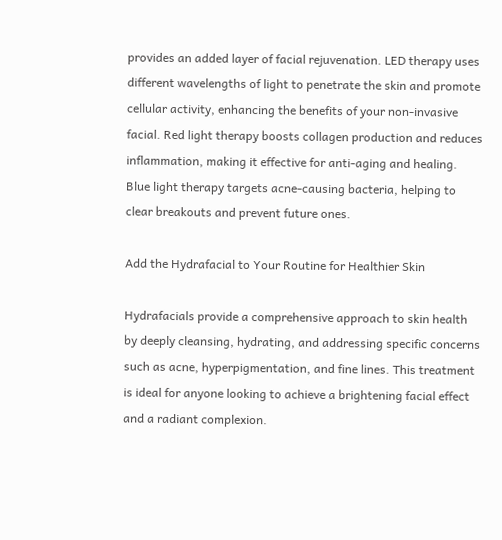provides an added layer of facial rejuvenation. LED therapy uses different wavelengths of light to penetrate the skin and promote cellular activity, enhancing the benefits of your non-invasive facial. Red light therapy boosts collagen production and reduces inflammation, making it effective for anti-aging and healing. Blue light therapy targets acne-causing bacteria, helping to clear breakouts and prevent future ones.

Add the Hydrafacial to Your Routine for Healthier Skin

Hydrafacials provide a comprehensive approach to skin health by deeply cleansing, hydrating, and addressing specific concerns such as acne, hyperpigmentation, and fine lines. This treatment is ideal for anyone looking to achieve a brightening facial effect and a radiant complexion.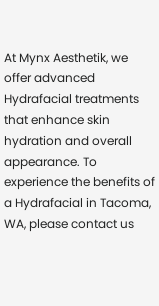At Mynx Aesthetik, we offer advanced Hydrafacial treatments that enhance skin hydration and overall appearance. To experience the benefits of a Hydrafacial in Tacoma, WA, please contact us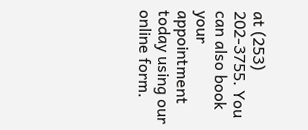at (253) 202-3755. You can also book your appointment today using our online form.